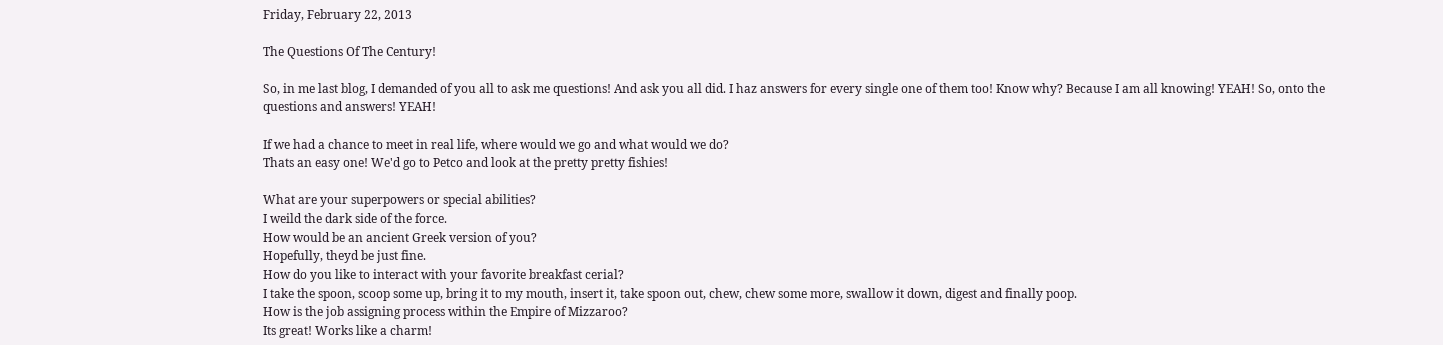Friday, February 22, 2013

The Questions Of The Century!

So, in me last blog, I demanded of you all to ask me questions! And ask you all did. I haz answers for every single one of them too! Know why? Because I am all knowing! YEAH! So, onto the questions and answers! YEAH!

If we had a chance to meet in real life, where would we go and what would we do?
Thats an easy one! We'd go to Petco and look at the pretty pretty fishies!

What are your superpowers or special abilities?
I weild the dark side of the force.
How would be an ancient Greek version of you?
Hopefully, theyd be just fine.
How do you like to interact with your favorite breakfast cerial?
I take the spoon, scoop some up, bring it to my mouth, insert it, take spoon out, chew, chew some more, swallow it down, digest and finally poop.
How is the job assigning process within the Empire of Mizzaroo?
Its great! Works like a charm!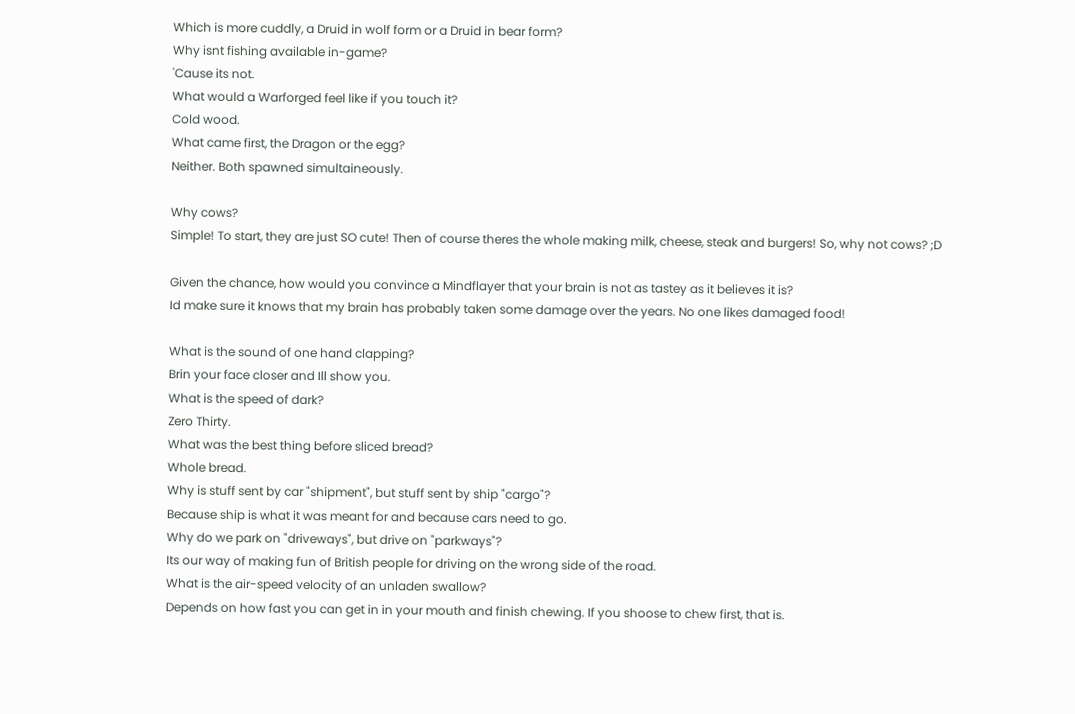Which is more cuddly, a Druid in wolf form or a Druid in bear form?
Why isnt fishing available in-game?
'Cause its not.
What would a Warforged feel like if you touch it?
Cold wood.
What came first, the Dragon or the egg?
Neither. Both spawned simultaineously.

Why cows?
Simple! To start, they are just SO cute! Then of course theres the whole making milk, cheese, steak and burgers! So, why not cows? ;D

Given the chance, how would you convince a Mindflayer that your brain is not as tastey as it believes it is?
Id make sure it knows that my brain has probably taken some damage over the years. No one likes damaged food!

What is the sound of one hand clapping?
Brin your face closer and Ill show you.
What is the speed of dark?
Zero Thirty.
What was the best thing before sliced bread?
Whole bread.
Why is stuff sent by car "shipment", but stuff sent by ship "cargo"?
Because ship is what it was meant for and because cars need to go.
Why do we park on "driveways", but drive on "parkways"?
Its our way of making fun of British people for driving on the wrong side of the road.
What is the air-speed velocity of an unladen swallow?
Depends on how fast you can get in in your mouth and finish chewing. If you shoose to chew first, that is.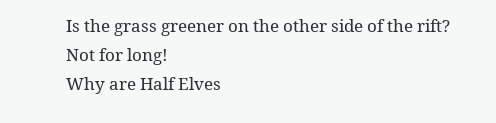Is the grass greener on the other side of the rift?
Not for long!
Why are Half Elves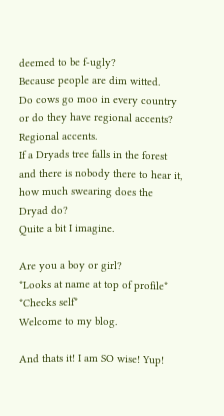deemed to be f-ugly?
Because people are dim witted.
Do cows go moo in every country or do they have regional accents?
Regional accents.
If a Dryads tree falls in the forest and there is nobody there to hear it, how much swearing does the Dryad do?
Quite a bit I imagine.

Are you a boy or girl?
*Looks at name at top of profile*
*Checks self*
Welcome to my blog.

And thats it! I am SO wise! Yup!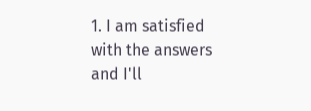1. I am satisfied with the answers and I'll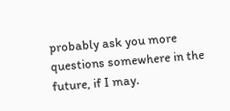probably ask you more questions somewhere in the future, if I may.